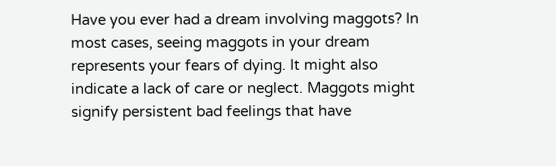Have you ever had a dream involving maggots? In most cases, seeing maggots in your dream represents your fears of dying. It might also indicate a lack of care or neglect. Maggots might signify persistent bad feelings that have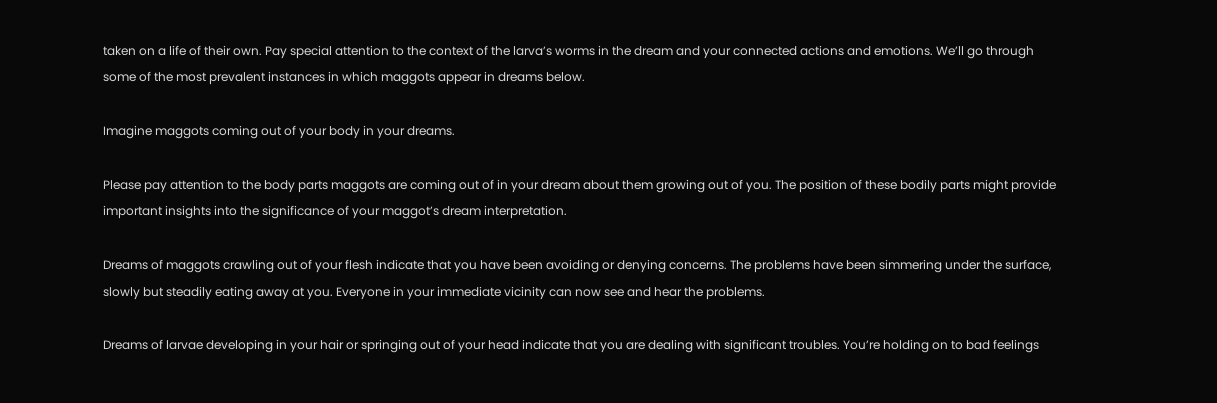taken on a life of their own. Pay special attention to the context of the larva’s worms in the dream and your connected actions and emotions. We’ll go through some of the most prevalent instances in which maggots appear in dreams below.

Imagine maggots coming out of your body in your dreams.

Please pay attention to the body parts maggots are coming out of in your dream about them growing out of you. The position of these bodily parts might provide important insights into the significance of your maggot’s dream interpretation.

Dreams of maggots crawling out of your flesh indicate that you have been avoiding or denying concerns. The problems have been simmering under the surface, slowly but steadily eating away at you. Everyone in your immediate vicinity can now see and hear the problems.

Dreams of larvae developing in your hair or springing out of your head indicate that you are dealing with significant troubles. You’re holding on to bad feelings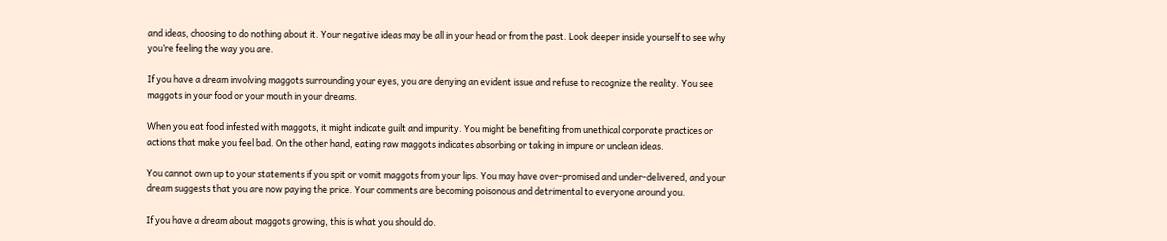and ideas, choosing to do nothing about it. Your negative ideas may be all in your head or from the past. Look deeper inside yourself to see why you’re feeling the way you are.

If you have a dream involving maggots surrounding your eyes, you are denying an evident issue and refuse to recognize the reality. You see maggots in your food or your mouth in your dreams.

When you eat food infested with maggots, it might indicate guilt and impurity. You might be benefiting from unethical corporate practices or actions that make you feel bad. On the other hand, eating raw maggots indicates absorbing or taking in impure or unclean ideas.

You cannot own up to your statements if you spit or vomit maggots from your lips. You may have over-promised and under-delivered, and your dream suggests that you are now paying the price. Your comments are becoming poisonous and detrimental to everyone around you.

If you have a dream about maggots growing, this is what you should do.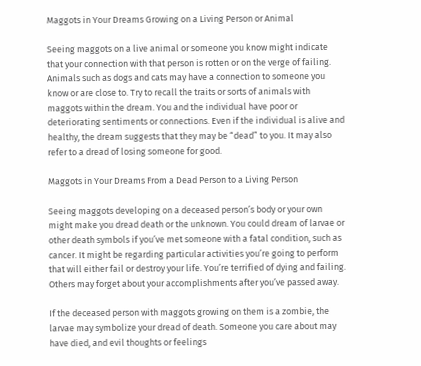Maggots in Your Dreams Growing on a Living Person or Animal

Seeing maggots on a live animal or someone you know might indicate that your connection with that person is rotten or on the verge of failing. Animals such as dogs and cats may have a connection to someone you know or are close to. Try to recall the traits or sorts of animals with maggots within the dream. You and the individual have poor or deteriorating sentiments or connections. Even if the individual is alive and healthy, the dream suggests that they may be “dead” to you. It may also refer to a dread of losing someone for good.

Maggots in Your Dreams From a Dead Person to a Living Person

Seeing maggots developing on a deceased person’s body or your own might make you dread death or the unknown. You could dream of larvae or other death symbols if you’ve met someone with a fatal condition, such as cancer. It might be regarding particular activities you’re going to perform that will either fail or destroy your life. You’re terrified of dying and failing. Others may forget about your accomplishments after you’ve passed away.

If the deceased person with maggots growing on them is a zombie, the larvae may symbolize your dread of death. Someone you care about may have died, and evil thoughts or feelings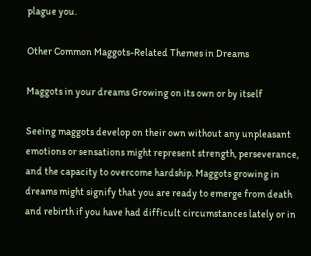plague you.

Other Common Maggots-Related Themes in Dreams

Maggots in your dreams Growing on its own or by itself

Seeing maggots develop on their own without any unpleasant emotions or sensations might represent strength, perseverance, and the capacity to overcome hardship. Maggots growing in dreams might signify that you are ready to emerge from death and rebirth if you have had difficult circumstances lately or in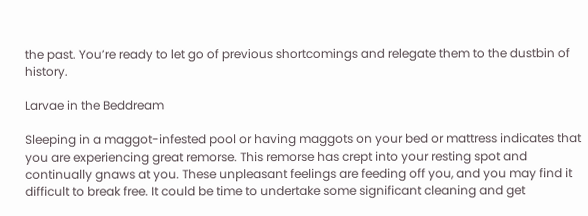the past. You’re ready to let go of previous shortcomings and relegate them to the dustbin of history.

Larvae in the Beddream

Sleeping in a maggot-infested pool or having maggots on your bed or mattress indicates that you are experiencing great remorse. This remorse has crept into your resting spot and continually gnaws at you. These unpleasant feelings are feeding off you, and you may find it difficult to break free. It could be time to undertake some significant cleaning and get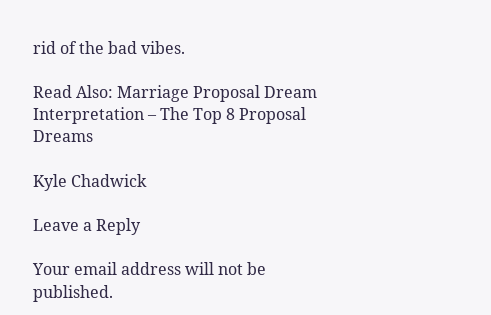rid of the bad vibes.

Read Also: Marriage Proposal Dream Interpretation – The Top 8 Proposal Dreams

Kyle Chadwick

Leave a Reply

Your email address will not be published.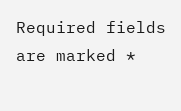Required fields are marked *